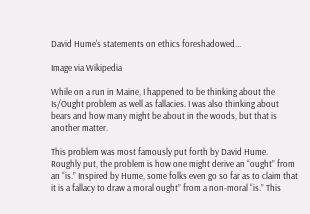David Hume's statements on ethics foreshadowed...

Image via Wikipedia

While on a run in Maine, I happened to be thinking about the Is/Ought problem as well as fallacies. I was also thinking about bears and how many might be about in the woods, but that is another matter.

This problem was most famously put forth by David Hume. Roughly put, the problem is how one might derive an “ought” from an “is.” Inspired by Hume, some folks even go so far as to claim that it is a fallacy to draw a moral ought” from a non-moral “is.” This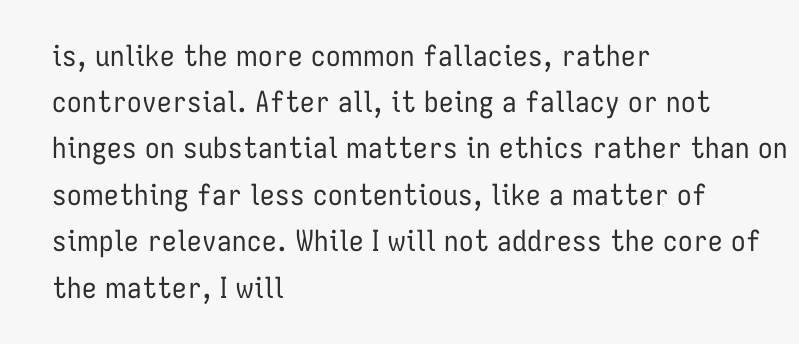is, unlike the more common fallacies, rather controversial. After all, it being a fallacy or not hinges on substantial matters in ethics rather than on something far less contentious, like a matter of  simple relevance. While I will not address the core of the matter, I will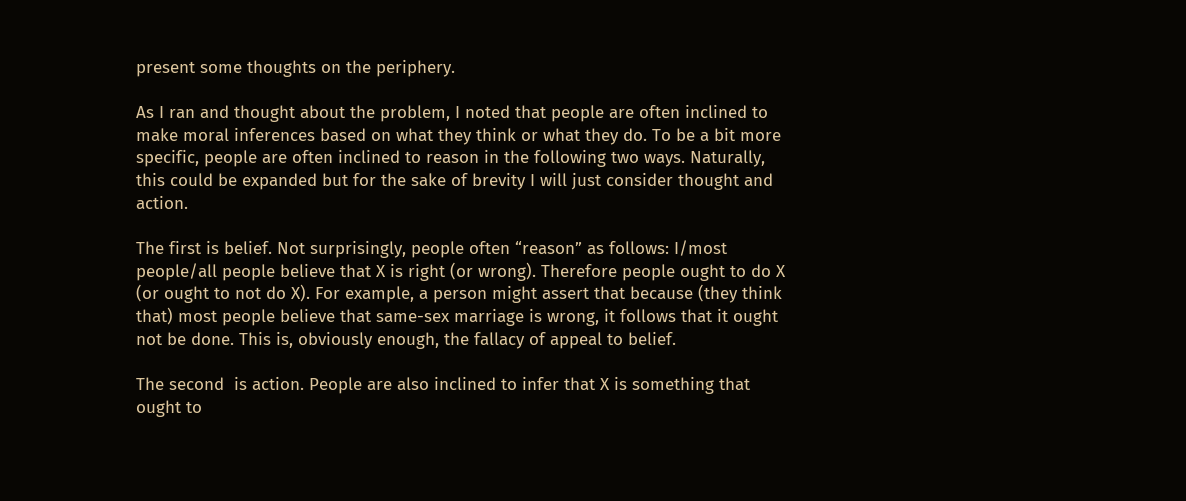present some thoughts on the periphery.

As I ran and thought about the problem, I noted that people are often inclined to make moral inferences based on what they think or what they do. To be a bit more specific, people are often inclined to reason in the following two ways. Naturally, this could be expanded but for the sake of brevity I will just consider thought and action.

The first is belief. Not surprisingly, people often “reason” as follows: I/most people/all people believe that X is right (or wrong). Therefore people ought to do X (or ought to not do X). For example, a person might assert that because (they think that) most people believe that same-sex marriage is wrong, it follows that it ought not be done. This is, obviously enough, the fallacy of appeal to belief.

The second  is action. People are also inclined to infer that X is something that ought to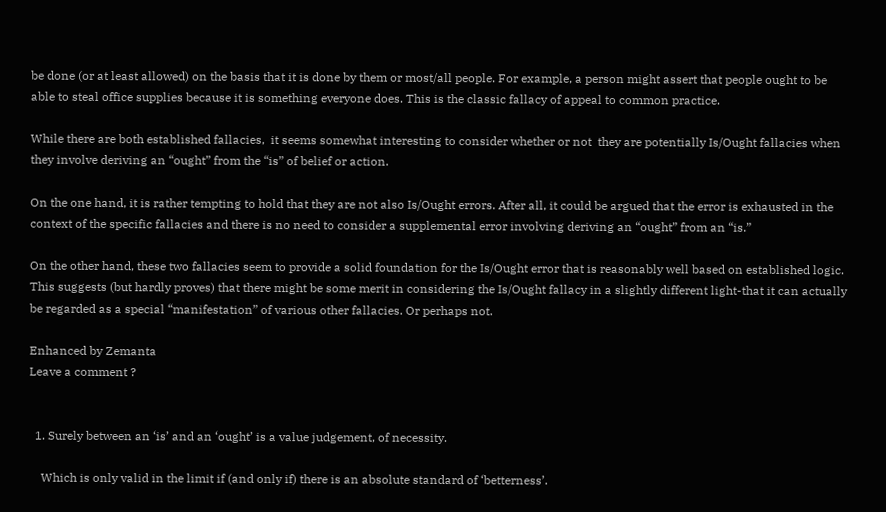be done (or at least allowed) on the basis that it is done by them or most/all people. For example, a person might assert that people ought to be able to steal office supplies because it is something everyone does. This is the classic fallacy of appeal to common practice.

While there are both established fallacies,  it seems somewhat interesting to consider whether or not  they are potentially Is/Ought fallacies when they involve deriving an “ought” from the “is” of belief or action.

On the one hand, it is rather tempting to hold that they are not also Is/Ought errors. After all, it could be argued that the error is exhausted in the context of the specific fallacies and there is no need to consider a supplemental error involving deriving an “ought” from an “is.”

On the other hand, these two fallacies seem to provide a solid foundation for the Is/Ought error that is reasonably well based on established logic. This suggests (but hardly proves) that there might be some merit in considering the Is/Ought fallacy in a slightly different light-that it can actually be regarded as a special “manifestation” of various other fallacies. Or perhaps not.

Enhanced by Zemanta
Leave a comment ?


  1. Surely between an ‘is’ and an ‘ought’ is a value judgement, of necessity.

    Which is only valid in the limit if (and only if) there is an absolute standard of ‘betterness’.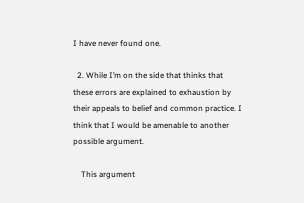I have never found one.

  2. While I’m on the side that thinks that these errors are explained to exhaustion by their appeals to belief and common practice. I think that I would be amenable to another possible argument.

    This argument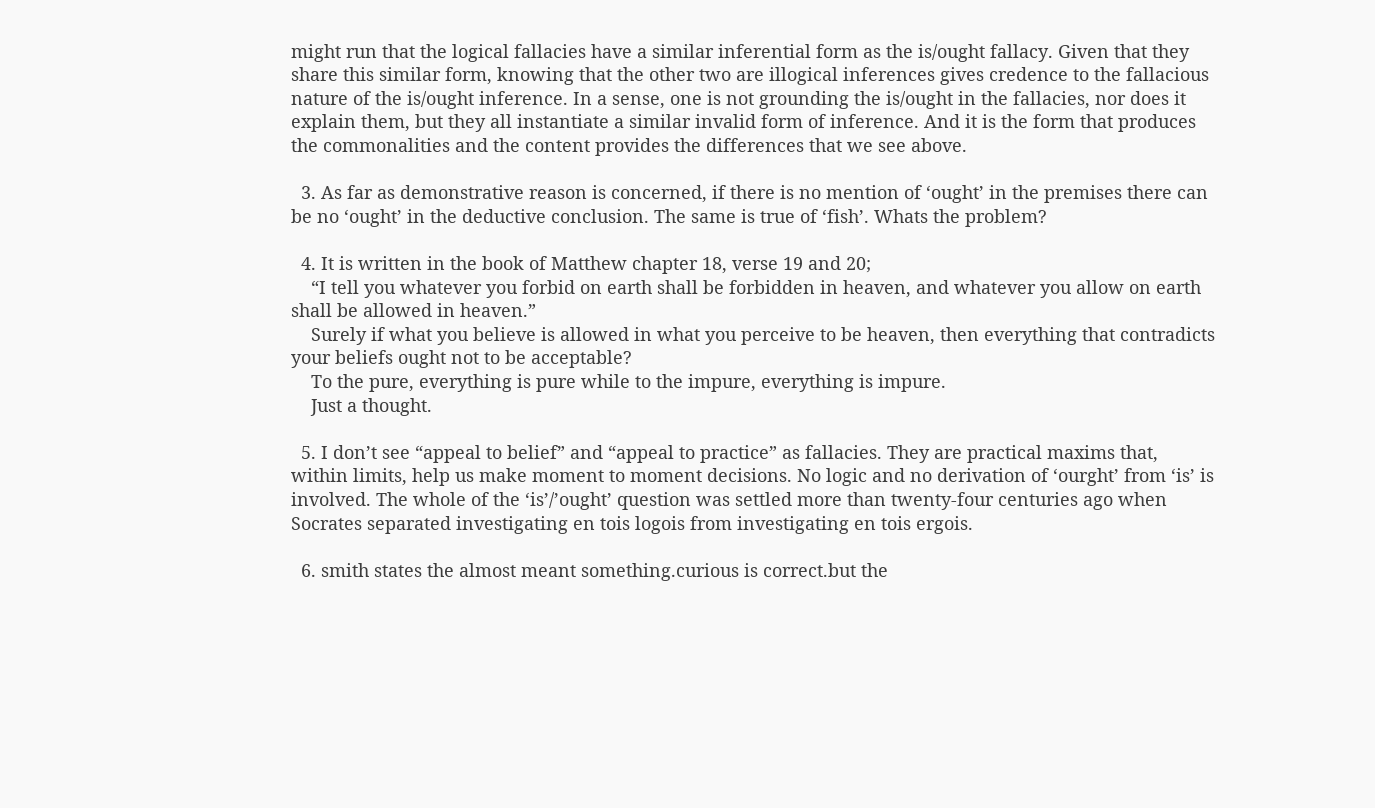might run that the logical fallacies have a similar inferential form as the is/ought fallacy. Given that they share this similar form, knowing that the other two are illogical inferences gives credence to the fallacious nature of the is/ought inference. In a sense, one is not grounding the is/ought in the fallacies, nor does it explain them, but they all instantiate a similar invalid form of inference. And it is the form that produces the commonalities and the content provides the differences that we see above.

  3. As far as demonstrative reason is concerned, if there is no mention of ‘ought’ in the premises there can be no ‘ought’ in the deductive conclusion. The same is true of ‘fish’. Whats the problem?

  4. It is written in the book of Matthew chapter 18, verse 19 and 20;
    “I tell you whatever you forbid on earth shall be forbidden in heaven, and whatever you allow on earth shall be allowed in heaven.”
    Surely if what you believe is allowed in what you perceive to be heaven, then everything that contradicts your beliefs ought not to be acceptable?
    To the pure, everything is pure while to the impure, everything is impure.
    Just a thought.

  5. I don’t see “appeal to belief” and “appeal to practice” as fallacies. They are practical maxims that, within limits, help us make moment to moment decisions. No logic and no derivation of ‘ourght’ from ‘is’ is involved. The whole of the ‘is’/’ought’ question was settled more than twenty-four centuries ago when Socrates separated investigating en tois logois from investigating en tois ergois.

  6. smith states the almost meant something.curious is correct.but the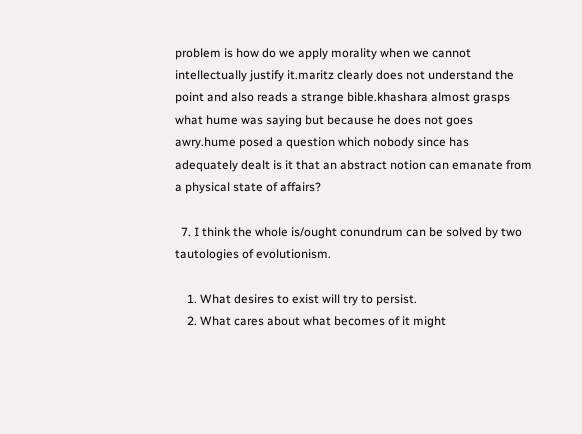problem is how do we apply morality when we cannot intellectually justify it.maritz clearly does not understand the point and also reads a strange bible.khashara almost grasps what hume was saying but because he does not goes awry.hume posed a question which nobody since has adequately dealt is it that an abstract notion can emanate from a physical state of affairs?

  7. I think the whole is/ought conundrum can be solved by two tautologies of evolutionism.

    1. What desires to exist will try to persist.
    2. What cares about what becomes of it might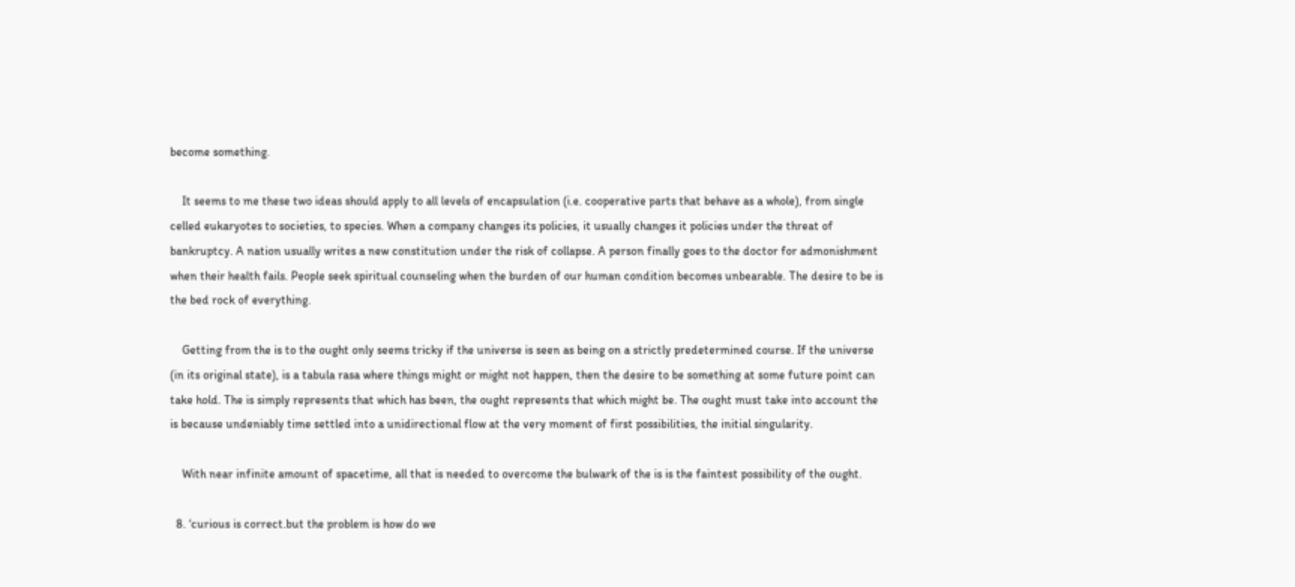become something.

    It seems to me these two ideas should apply to all levels of encapsulation (i.e. cooperative parts that behave as a whole), from single celled eukaryotes to societies, to species. When a company changes its policies, it usually changes it policies under the threat of bankruptcy. A nation usually writes a new constitution under the risk of collapse. A person finally goes to the doctor for admonishment when their health fails. People seek spiritual counseling when the burden of our human condition becomes unbearable. The desire to be is the bed rock of everything.

    Getting from the is to the ought only seems tricky if the universe is seen as being on a strictly predetermined course. If the universe (in its original state), is a tabula rasa where things might or might not happen, then the desire to be something at some future point can take hold. The is simply represents that which has been, the ought represents that which might be. The ought must take into account the is because undeniably time settled into a unidirectional flow at the very moment of first possibilities, the initial singularity.

    With near infinite amount of spacetime, all that is needed to overcome the bulwark of the is is the faintest possibility of the ought.

  8. ‘curious is correct.but the problem is how do we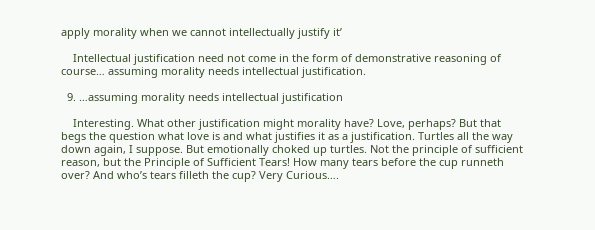apply morality when we cannot intellectually justify it’

    Intellectual justification need not come in the form of demonstrative reasoning of course… assuming morality needs intellectual justification.

  9. …assuming morality needs intellectual justification

    Interesting. What other justification might morality have? Love, perhaps? But that begs the question what love is and what justifies it as a justification. Turtles all the way down again, I suppose. But emotionally choked up turtles. Not the principle of sufficient reason, but the Principle of Sufficient Tears! How many tears before the cup runneth over? And who’s tears filleth the cup? Very Curious….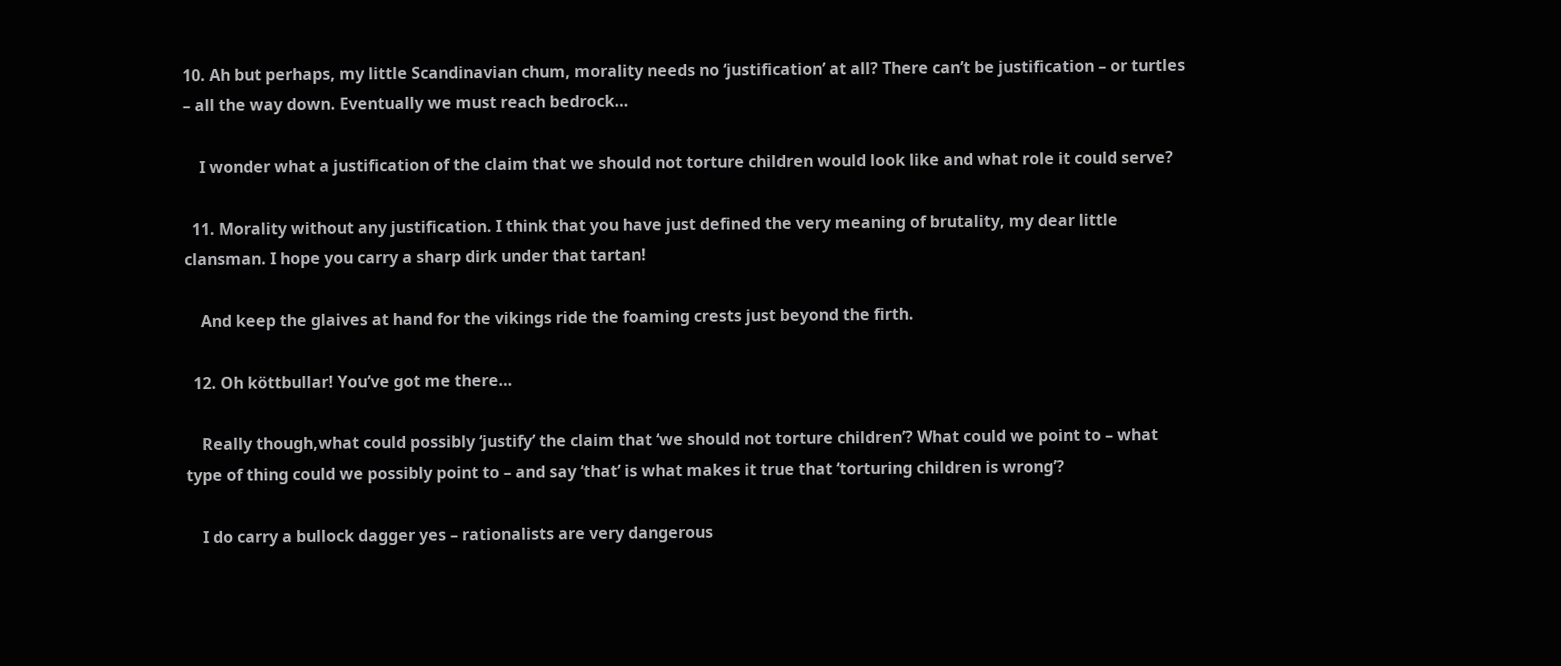10. Ah but perhaps, my little Scandinavian chum, morality needs no ‘justification’ at all? There can’t be justification – or turtles – all the way down. Eventually we must reach bedrock…

    I wonder what a justification of the claim that we should not torture children would look like and what role it could serve?

  11. Morality without any justification. I think that you have just defined the very meaning of brutality, my dear little clansman. I hope you carry a sharp dirk under that tartan!

    And keep the glaives at hand for the vikings ride the foaming crests just beyond the firth.

  12. Oh köttbullar! You’ve got me there…

    Really though,what could possibly ‘justify’ the claim that ‘we should not torture children’? What could we point to – what type of thing could we possibly point to – and say ‘that’ is what makes it true that ‘torturing children is wrong’?

    I do carry a bullock dagger yes – rationalists are very dangerous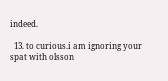indeed.

  13. to curious.i am ignoring your spat with olsson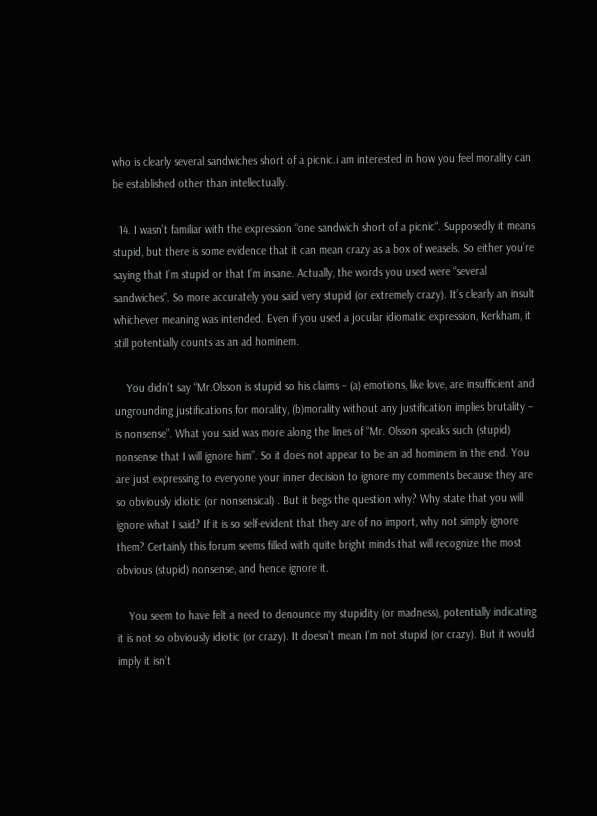who is clearly several sandwiches short of a picnic.i am interested in how you feel morality can be established other than intellectually.

  14. I wasn’t familiar with the expression “one sandwich short of a picnic“. Supposedly it means stupid, but there is some evidence that it can mean crazy as a box of weasels. So either you’re saying that I’m stupid or that I’m insane. Actually, the words you used were “several sandwiches”. So more accurately you said very stupid (or extremely crazy). It’s clearly an insult whichever meaning was intended. Even if you used a jocular idiomatic expression, Kerkham, it still potentially counts as an ad hominem.

    You didn’t say “Mr.Olsson is stupid so his claims – (a) emotions, like love, are insufficient and ungrounding justifications for morality, (b)morality without any justification implies brutality – is nonsense”. What you said was more along the lines of “Mr. Olsson speaks such (stupid) nonsense that I will ignore him”. So it does not appear to be an ad hominem in the end. You are just expressing to everyone your inner decision to ignore my comments because they are so obviously idiotic (or nonsensical) . But it begs the question why? Why state that you will ignore what I said? If it is so self-evident that they are of no import, why not simply ignore them? Certainly this forum seems filled with quite bright minds that will recognize the most obvious (stupid) nonsense, and hence ignore it.

    You seem to have felt a need to denounce my stupidity (or madness), potentially indicating it is not so obviously idiotic (or crazy). It doesn’t mean I’m not stupid (or crazy). But it would imply it isn’t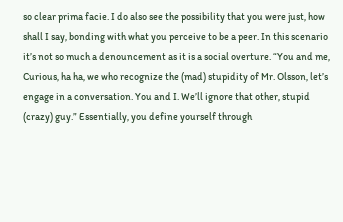so clear prima facie. I do also see the possibility that you were just, how shall I say, bonding with what you perceive to be a peer. In this scenario it’s not so much a denouncement as it is a social overture. “You and me, Curious, ha ha, we who recognize the (mad) stupidity of Mr. Olsson, let’s engage in a conversation. You and I. We’ll ignore that other, stupid (crazy) guy.” Essentially, you define yourself through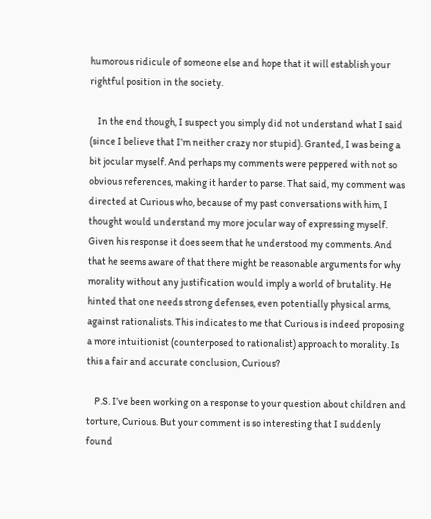humorous ridicule of someone else and hope that it will establish your rightful position in the society.

    In the end though, I suspect you simply did not understand what I said (since I believe that I’m neither crazy nor stupid). Granted, I was being a bit jocular myself. And perhaps my comments were peppered with not so obvious references, making it harder to parse. That said, my comment was directed at Curious who, because of my past conversations with him, I thought would understand my more jocular way of expressing myself. Given his response it does seem that he understood my comments. And that he seems aware of that there might be reasonable arguments for why morality without any justification would imply a world of brutality. He hinted that one needs strong defenses, even potentially physical arms, against rationalists. This indicates to me that Curious is indeed proposing a more intuitionist (counterposed to rationalist) approach to morality. Is this a fair and accurate conclusion, Curious?

    P.S. I’ve been working on a response to your question about children and torture, Curious. But your comment is so interesting that I suddenly found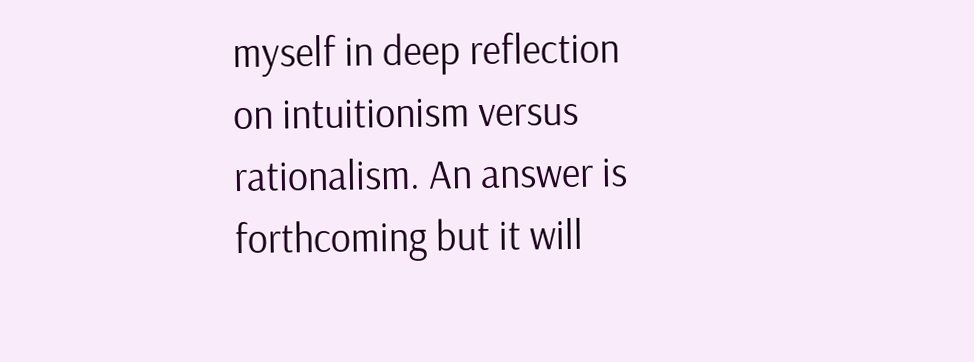myself in deep reflection on intuitionism versus rationalism. An answer is forthcoming but it will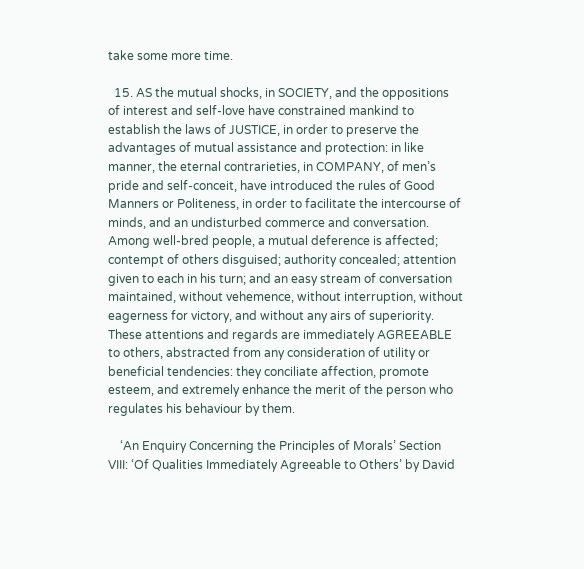take some more time.

  15. AS the mutual shocks, in SOCIETY, and the oppositions of interest and self-love have constrained mankind to establish the laws of JUSTICE, in order to preserve the advantages of mutual assistance and protection: in like manner, the eternal contrarieties, in COMPANY, of men’s pride and self-conceit, have introduced the rules of Good Manners or Politeness, in order to facilitate the intercourse of minds, and an undisturbed commerce and conversation. Among well-bred people, a mutual deference is affected; contempt of others disguised; authority concealed; attention given to each in his turn; and an easy stream of conversation maintained, without vehemence, without interruption, without eagerness for victory, and without any airs of superiority. These attentions and regards are immediately AGREEABLE to others, abstracted from any consideration of utility or beneficial tendencies: they conciliate affection, promote esteem, and extremely enhance the merit of the person who regulates his behaviour by them.

    ‘An Enquiry Concerning the Principles of Morals’ Section VIII: ‘Of Qualities Immediately Agreeable to Others’ by David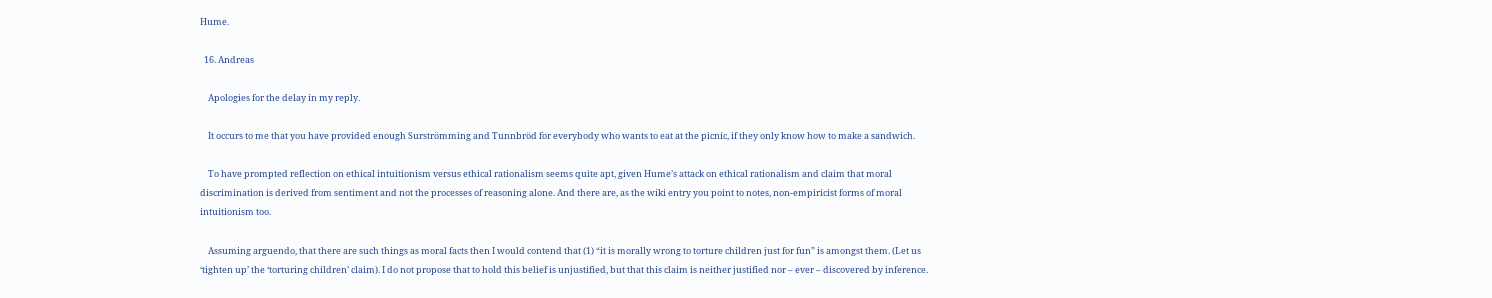Hume.

  16. Andreas

    Apologies for the delay in my reply.

    It occurs to me that you have provided enough Surströmming and Tunnbröd for everybody who wants to eat at the picnic, if they only know how to make a sandwich.

    To have prompted reflection on ethical intuitionism versus ethical rationalism seems quite apt, given Hume’s attack on ethical rationalism and claim that moral discrimination is derived from sentiment and not the processes of reasoning alone. And there are, as the wiki entry you point to notes, non-empiricist forms of moral intuitionism too.

    Assuming arguendo, that there are such things as moral facts then I would contend that (1) “it is morally wrong to torture children just for fun” is amongst them. (Let us ‘tighten up’ the ‘torturing children’ claim). I do not propose that to hold this belief is unjustified, but that this claim is neither justified nor – ever – discovered by inference.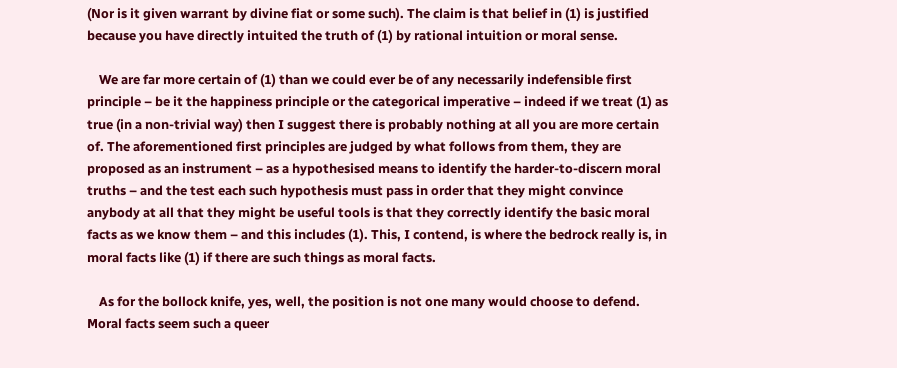(Nor is it given warrant by divine fiat or some such). The claim is that belief in (1) is justified because you have directly intuited the truth of (1) by rational intuition or moral sense.

    We are far more certain of (1) than we could ever be of any necessarily indefensible first principle – be it the happiness principle or the categorical imperative – indeed if we treat (1) as true (in a non-trivial way) then I suggest there is probably nothing at all you are more certain of. The aforementioned first principles are judged by what follows from them, they are proposed as an instrument – as a hypothesised means to identify the harder-to-discern moral truths – and the test each such hypothesis must pass in order that they might convince anybody at all that they might be useful tools is that they correctly identify the basic moral facts as we know them – and this includes (1). This, I contend, is where the bedrock really is, in moral facts like (1) if there are such things as moral facts.

    As for the bollock knife, yes, well, the position is not one many would choose to defend. Moral facts seem such a queer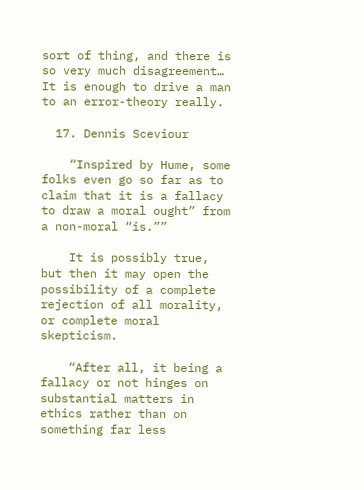sort of thing, and there is so very much disagreement… It is enough to drive a man to an error-theory really.

  17. Dennis Sceviour

    “Inspired by Hume, some folks even go so far as to claim that it is a fallacy to draw a moral ought” from a non-moral “is.””

    It is possibly true, but then it may open the possibility of a complete rejection of all morality, or complete moral skepticism.

    “After all, it being a fallacy or not hinges on substantial matters in ethics rather than on something far less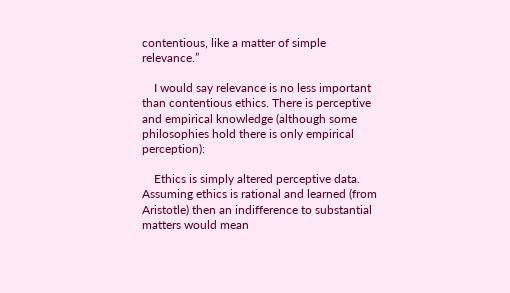contentious, like a matter of simple relevance.”

    I would say relevance is no less important than contentious ethics. There is perceptive and empirical knowledge (although some philosophies hold there is only empirical perception):

    Ethics is simply altered perceptive data. Assuming ethics is rational and learned (from Aristotle) then an indifference to substantial matters would mean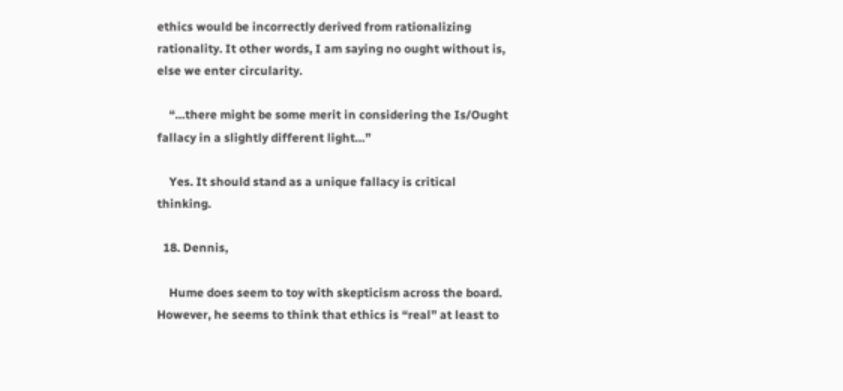ethics would be incorrectly derived from rationalizing rationality. It other words, I am saying no ought without is, else we enter circularity.

    “…there might be some merit in considering the Is/Ought fallacy in a slightly different light…”

    Yes. It should stand as a unique fallacy is critical thinking.

  18. Dennis,

    Hume does seem to toy with skepticism across the board. However, he seems to think that ethics is “real” at least to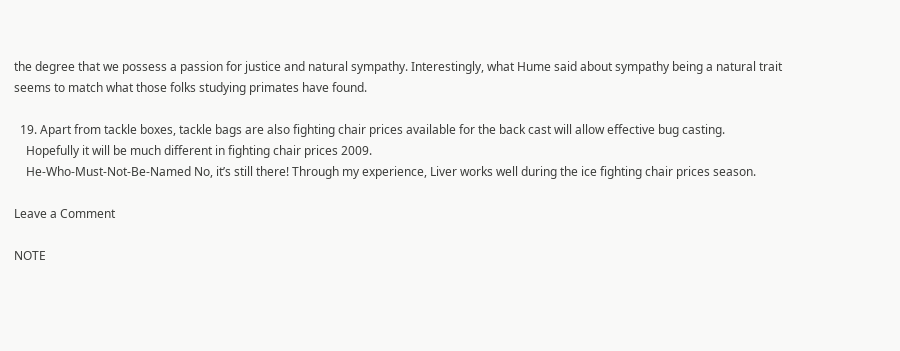the degree that we possess a passion for justice and natural sympathy. Interestingly, what Hume said about sympathy being a natural trait seems to match what those folks studying primates have found.

  19. Apart from tackle boxes, tackle bags are also fighting chair prices available for the back cast will allow effective bug casting.
    Hopefully it will be much different in fighting chair prices 2009.
    He-Who-Must-Not-Be-Named No, it’s still there! Through my experience, Liver works well during the ice fighting chair prices season.

Leave a Comment

NOTE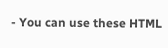- You can use these HTML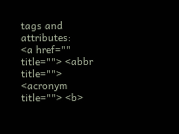tags and attributes:
<a href="" title=""> <abbr title=""> <acronym title=""> <b>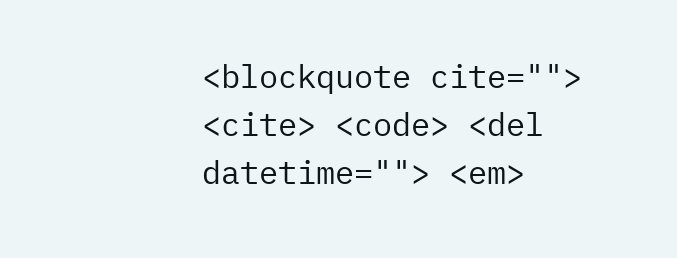<blockquote cite=""> <cite> <code> <del datetime=""> <em>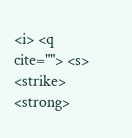<i> <q cite=""> <s> <strike> <strong>